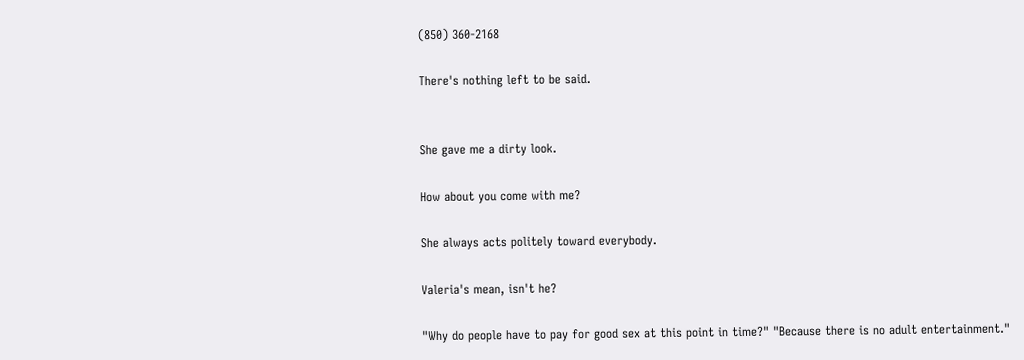(850) 360-2168

There's nothing left to be said.


She gave me a dirty look.

How about you come with me?

She always acts politely toward everybody.

Valeria's mean, isn't he?

"Why do people have to pay for good sex at this point in time?" "Because there is no adult entertainment."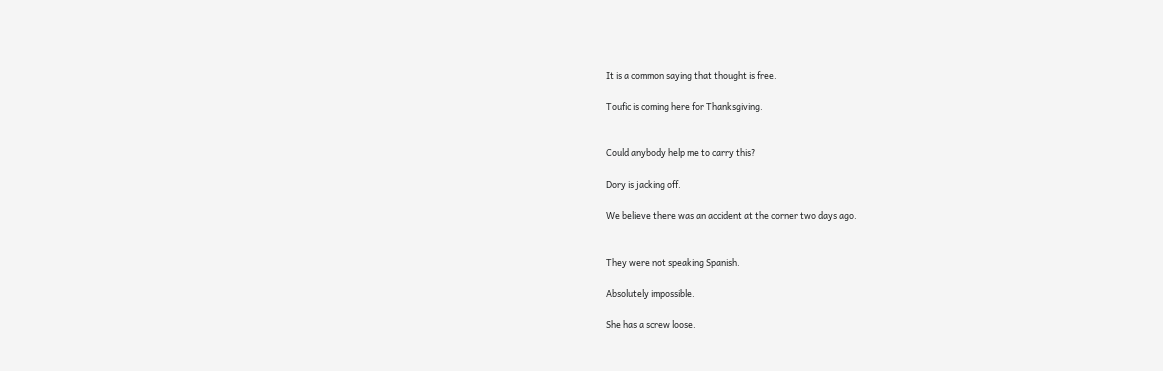It is a common saying that thought is free.

Toufic is coming here for Thanksgiving.


Could anybody help me to carry this?

Dory is jacking off.

We believe there was an accident at the corner two days ago.


They were not speaking Spanish.

Absolutely impossible.

She has a screw loose.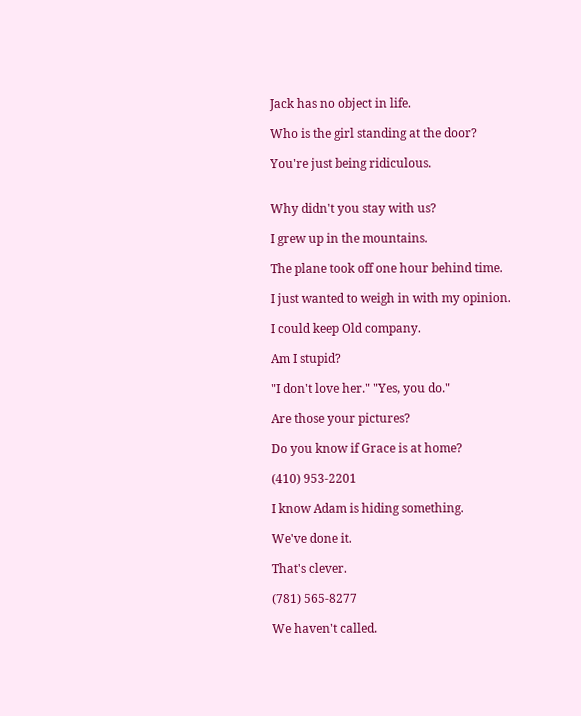Jack has no object in life.

Who is the girl standing at the door?

You're just being ridiculous.


Why didn't you stay with us?

I grew up in the mountains.

The plane took off one hour behind time.

I just wanted to weigh in with my opinion.

I could keep Old company.

Am I stupid?

"I don't love her." "Yes, you do."

Are those your pictures?

Do you know if Grace is at home?

(410) 953-2201

I know Adam is hiding something.

We've done it.

That's clever.

(781) 565-8277

We haven't called.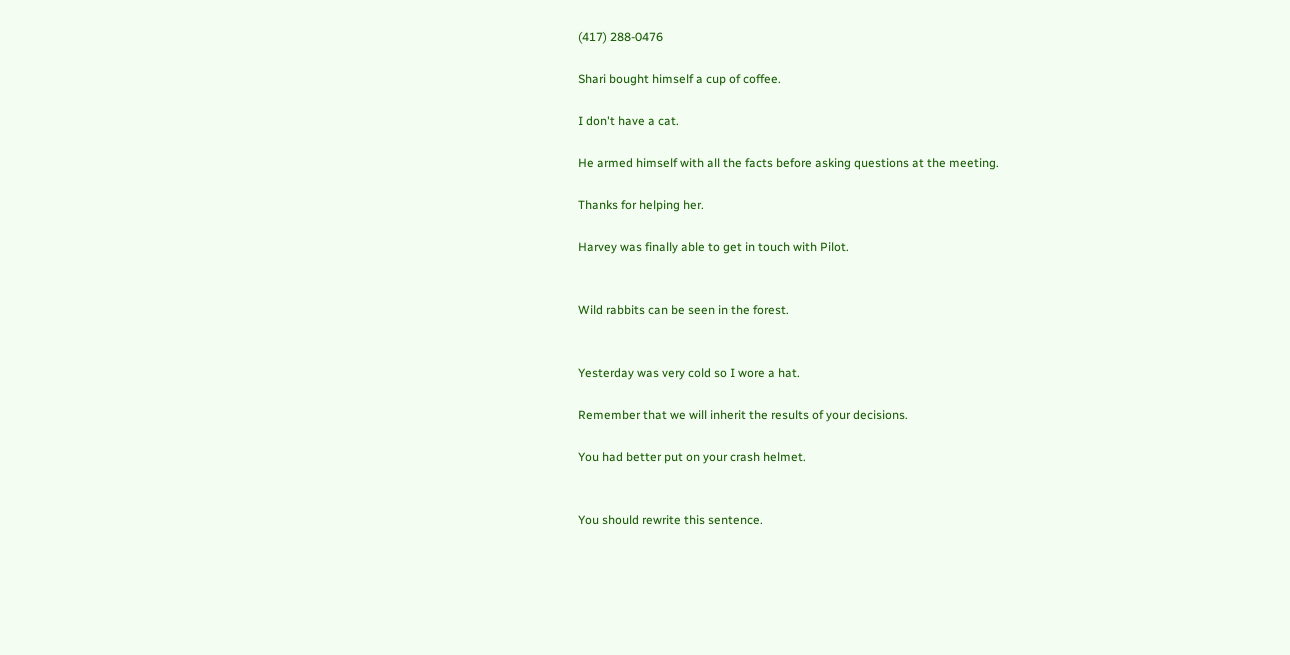(417) 288-0476

Shari bought himself a cup of coffee.

I don't have a cat.

He armed himself with all the facts before asking questions at the meeting.

Thanks for helping her.

Harvey was finally able to get in touch with Pilot.


Wild rabbits can be seen in the forest.


Yesterday was very cold so I wore a hat.

Remember that we will inherit the results of your decisions.

You had better put on your crash helmet.


You should rewrite this sentence.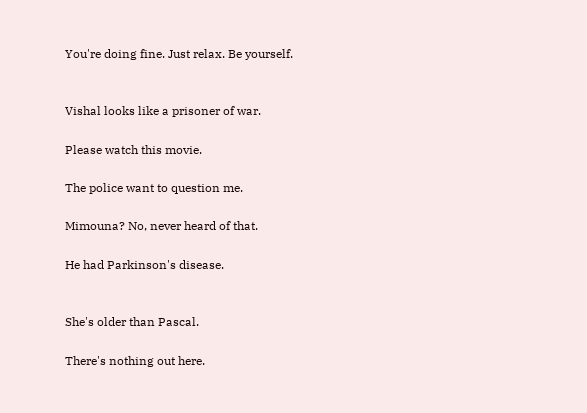You're doing fine. Just relax. Be yourself.


Vishal looks like a prisoner of war.

Please watch this movie.

The police want to question me.

Mimouna? No, never heard of that.

He had Parkinson's disease.


She's older than Pascal.

There's nothing out here.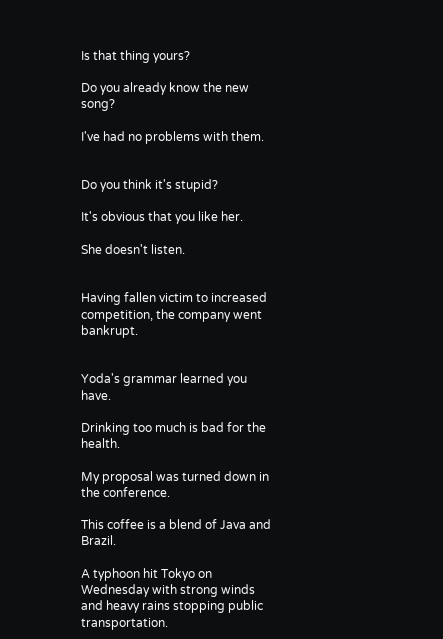Is that thing yours?

Do you already know the new song?

I've had no problems with them.


Do you think it's stupid?

It's obvious that you like her.

She doesn't listen.


Having fallen victim to increased competition, the company went bankrupt.


Yoda's grammar learned you have.

Drinking too much is bad for the health.

My proposal was turned down in the conference.

This coffee is a blend of Java and Brazil.

A typhoon hit Tokyo on Wednesday with strong winds and heavy rains stopping public transportation.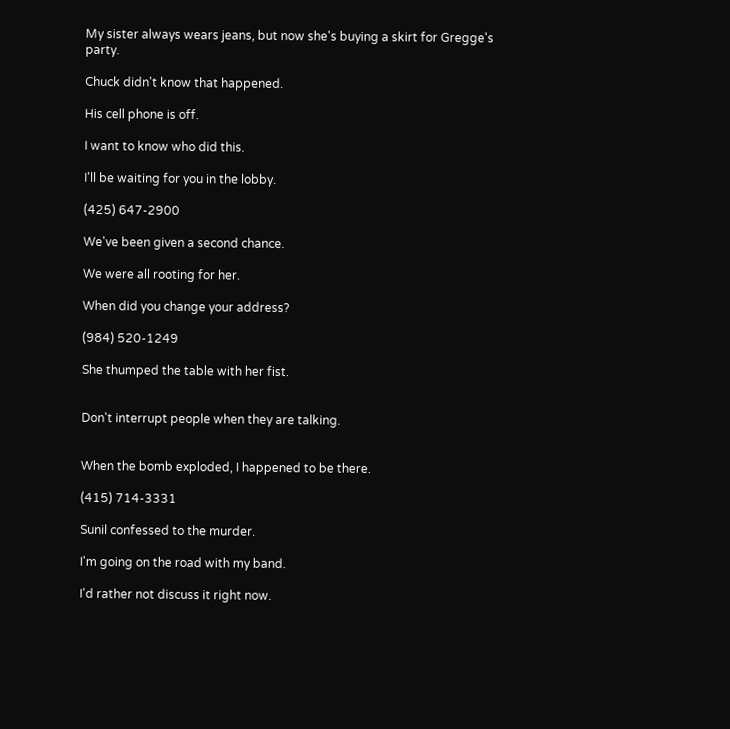My sister always wears jeans, but now she's buying a skirt for Gregge's party.

Chuck didn't know that happened.

His cell phone is off.

I want to know who did this.

I'll be waiting for you in the lobby.

(425) 647-2900

We've been given a second chance.

We were all rooting for her.

When did you change your address?

(984) 520-1249

She thumped the table with her fist.


Don't interrupt people when they are talking.


When the bomb exploded, I happened to be there.

(415) 714-3331

Sunil confessed to the murder.

I'm going on the road with my band.

I'd rather not discuss it right now.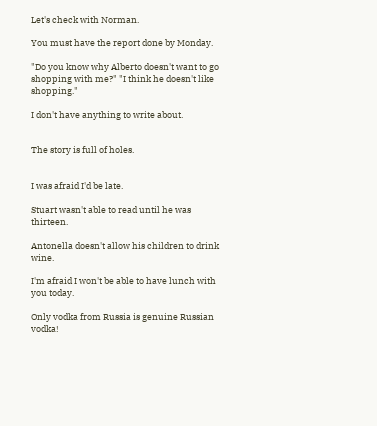Let's check with Norman.

You must have the report done by Monday.

"Do you know why Alberto doesn't want to go shopping with me?" "I think he doesn't like shopping."

I don't have anything to write about.


The story is full of holes.


I was afraid I'd be late.

Stuart wasn't able to read until he was thirteen.

Antonella doesn't allow his children to drink wine.

I'm afraid I won't be able to have lunch with you today.

Only vodka from Russia is genuine Russian vodka!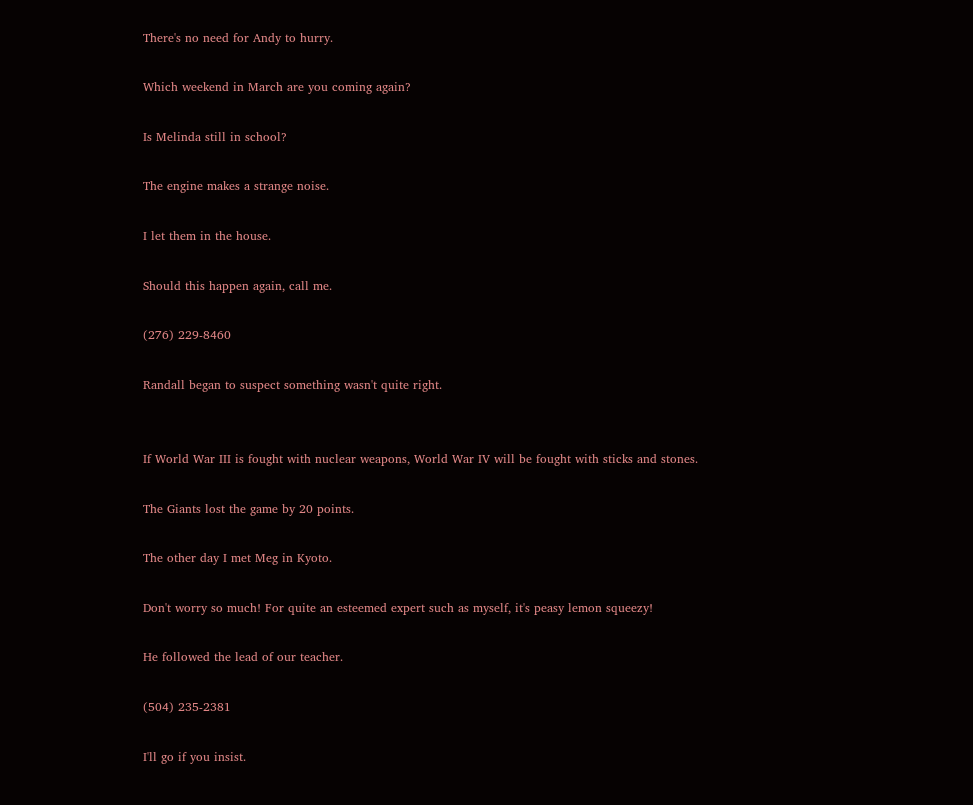There's no need for Andy to hurry.

Which weekend in March are you coming again?

Is Melinda still in school?

The engine makes a strange noise.

I let them in the house.

Should this happen again, call me.

(276) 229-8460

Randall began to suspect something wasn't quite right.


If World War III is fought with nuclear weapons, World War IV will be fought with sticks and stones.

The Giants lost the game by 20 points.

The other day I met Meg in Kyoto.

Don't worry so much! For quite an esteemed expert such as myself, it's peasy lemon squeezy!

He followed the lead of our teacher.

(504) 235-2381

I'll go if you insist.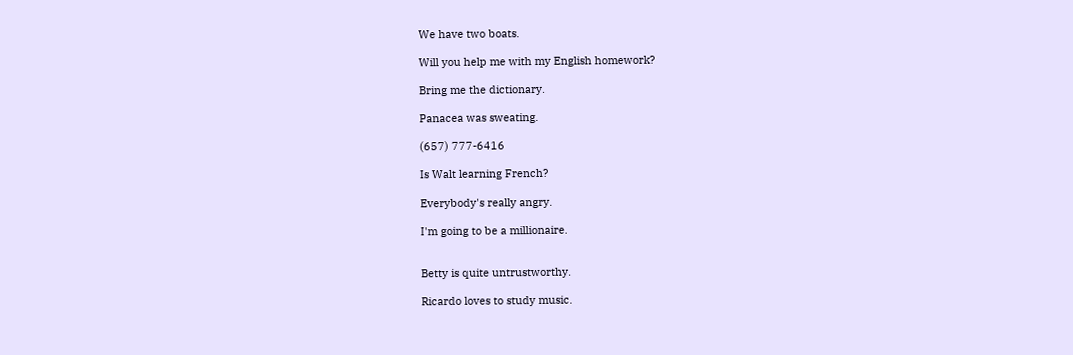We have two boats.

Will you help me with my English homework?

Bring me the dictionary.

Panacea was sweating.

(657) 777-6416

Is Walt learning French?

Everybody's really angry.

I'm going to be a millionaire.


Betty is quite untrustworthy.

Ricardo loves to study music.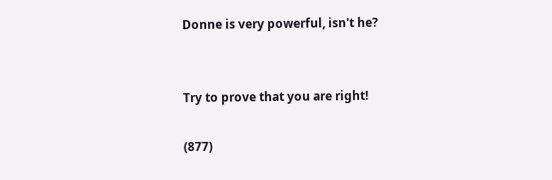Donne is very powerful, isn't he?


Try to prove that you are right!

(877)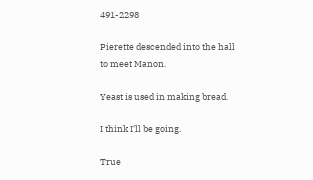491-2298

Pierette descended into the hall to meet Manon.

Yeast is used in making bread.

I think I'll be going.

True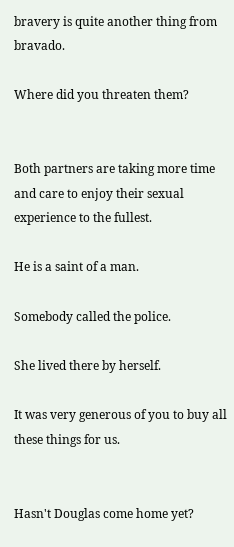bravery is quite another thing from bravado.

Where did you threaten them?


Both partners are taking more time and care to enjoy their sexual experience to the fullest.

He is a saint of a man.

Somebody called the police.

She lived there by herself.

It was very generous of you to buy all these things for us.


Hasn't Douglas come home yet?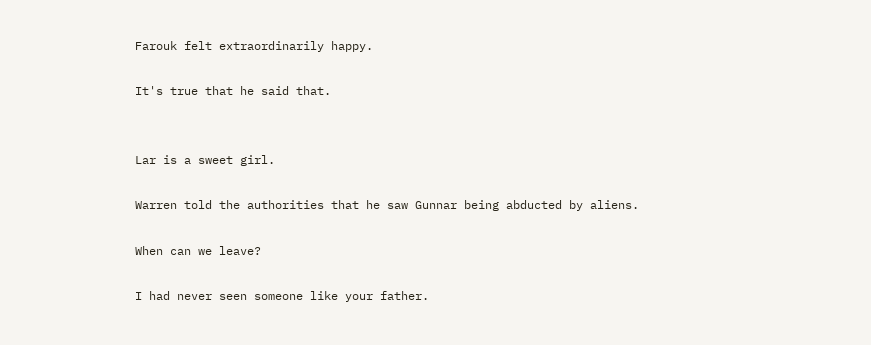Farouk felt extraordinarily happy.

It's true that he said that.


Lar is a sweet girl.

Warren told the authorities that he saw Gunnar being abducted by aliens.

When can we leave?

I had never seen someone like your father.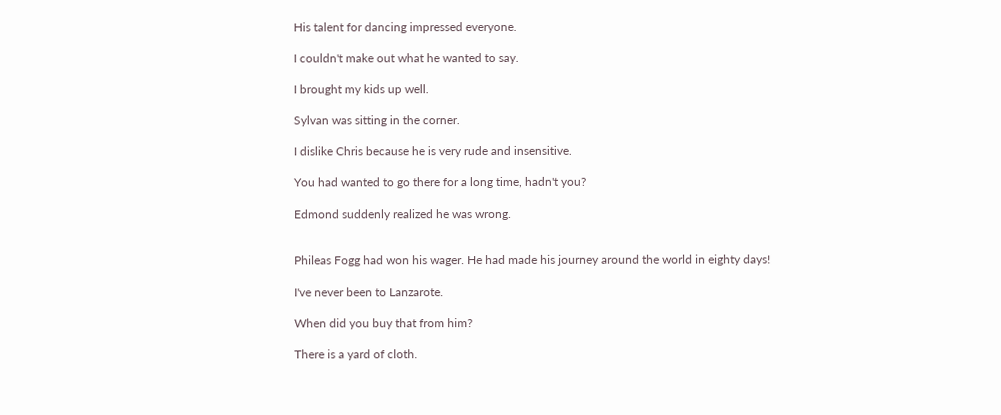His talent for dancing impressed everyone.

I couldn't make out what he wanted to say.

I brought my kids up well.

Sylvan was sitting in the corner.

I dislike Chris because he is very rude and insensitive.

You had wanted to go there for a long time, hadn't you?

Edmond suddenly realized he was wrong.


Phileas Fogg had won his wager. He had made his journey around the world in eighty days!

I've never been to Lanzarote.

When did you buy that from him?

There is a yard of cloth.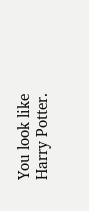You look like Harry Potter.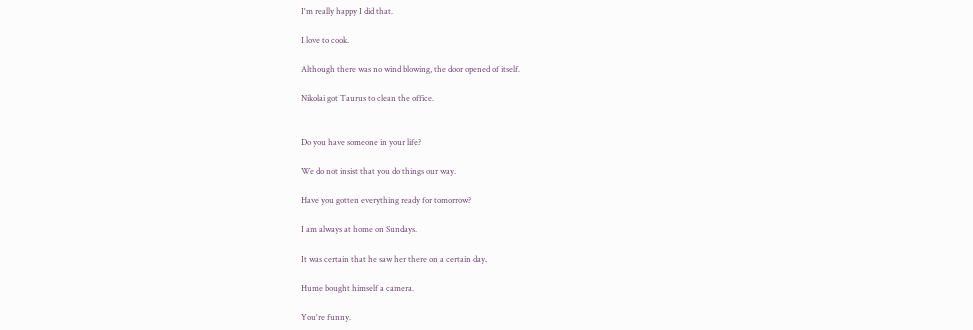I'm really happy I did that.

I love to cook.

Although there was no wind blowing, the door opened of itself.

Nikolai got Taurus to clean the office.


Do you have someone in your life?

We do not insist that you do things our way.

Have you gotten everything ready for tomorrow?

I am always at home on Sundays.

It was certain that he saw her there on a certain day.

Hume bought himself a camera.

You're funny.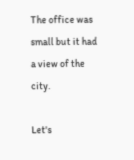The office was small but it had a view of the city.

Let's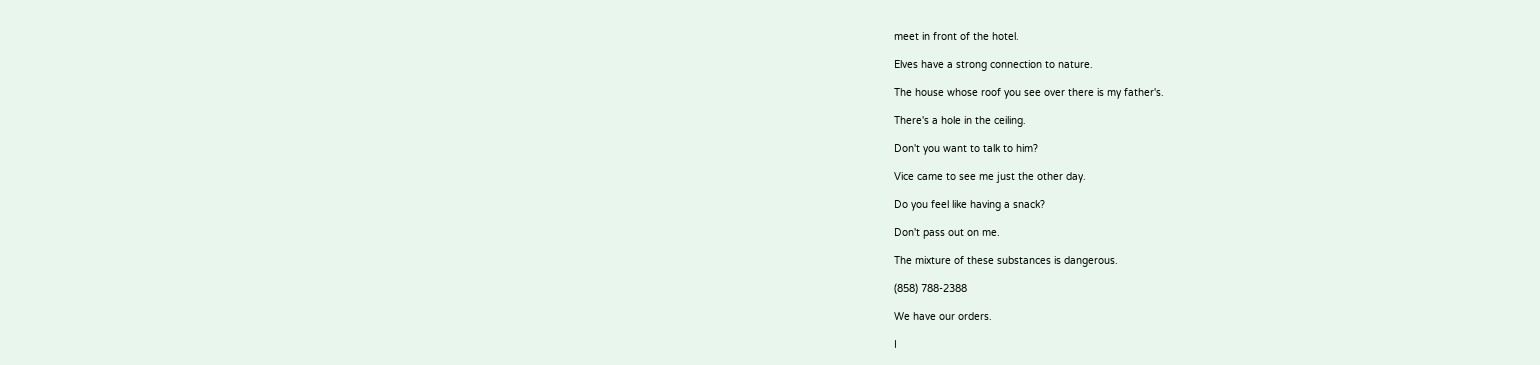meet in front of the hotel.

Elves have a strong connection to nature.

The house whose roof you see over there is my father's.

There's a hole in the ceiling.

Don't you want to talk to him?

Vice came to see me just the other day.

Do you feel like having a snack?

Don't pass out on me.

The mixture of these substances is dangerous.

(858) 788-2388

We have our orders.

I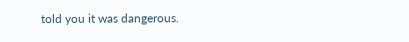told you it was dangerous.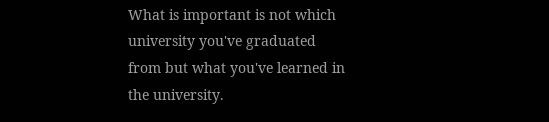What is important is not which university you've graduated from but what you've learned in the university.